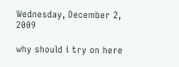Wednesday, December 2, 2009

why should i try on here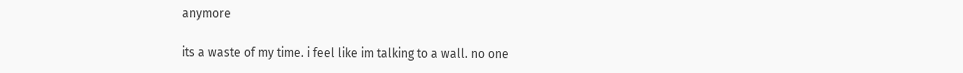anymore

its a waste of my time. i feel like im talking to a wall. no one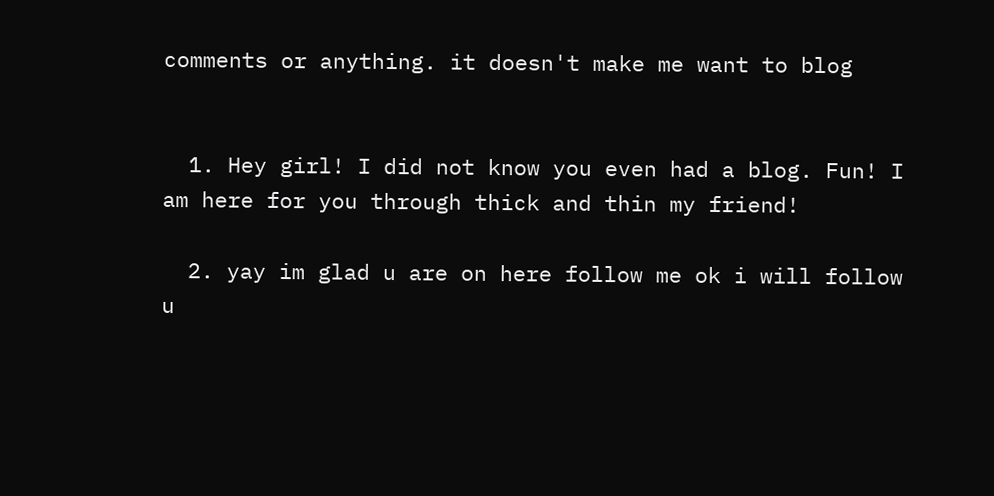comments or anything. it doesn't make me want to blog


  1. Hey girl! I did not know you even had a blog. Fun! I am here for you through thick and thin my friend!

  2. yay im glad u are on here follow me ok i will follow u